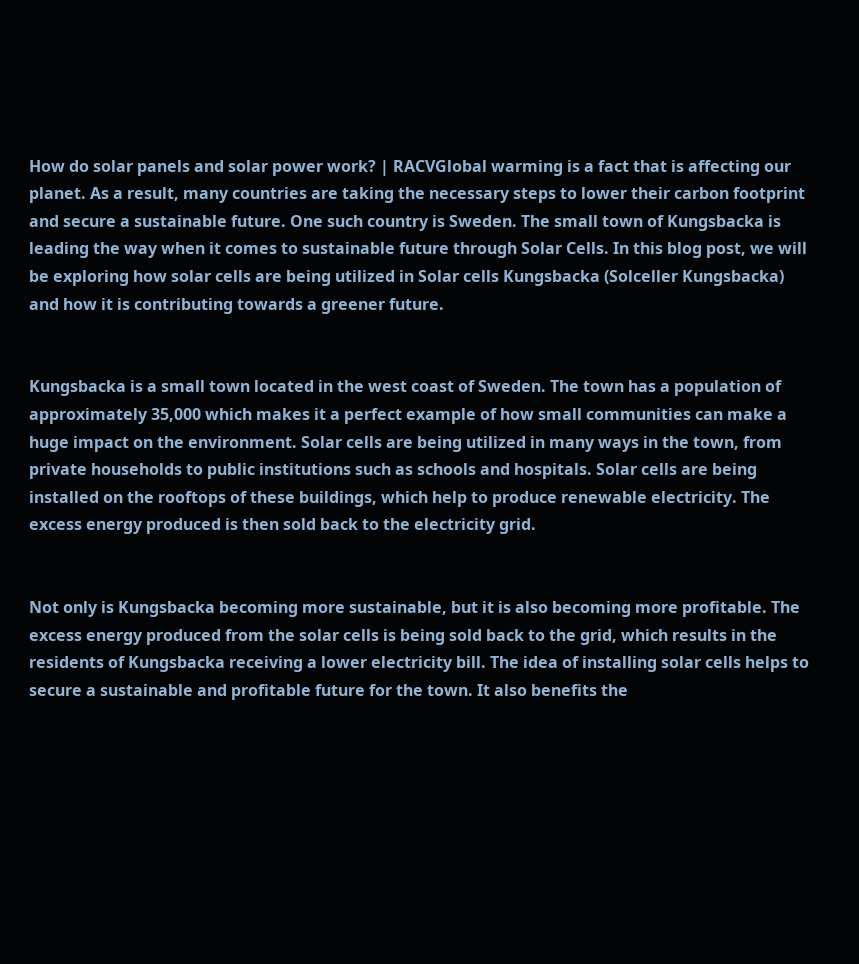How do solar panels and solar power work? | RACVGlobal warming is a fact that is affecting our planet. As a result, many countries are taking the necessary steps to lower their carbon footprint and secure a sustainable future. One such country is Sweden. The small town of Kungsbacka is leading the way when it comes to sustainable future through Solar Cells. In this blog post, we will be exploring how solar cells are being utilized in Solar cells Kungsbacka (Solceller Kungsbacka) and how it is contributing towards a greener future.


Kungsbacka is a small town located in the west coast of Sweden. The town has a population of approximately 35,000 which makes it a perfect example of how small communities can make a huge impact on the environment. Solar cells are being utilized in many ways in the town, from private households to public institutions such as schools and hospitals. Solar cells are being installed on the rooftops of these buildings, which help to produce renewable electricity. The excess energy produced is then sold back to the electricity grid.


Not only is Kungsbacka becoming more sustainable, but it is also becoming more profitable. The excess energy produced from the solar cells is being sold back to the grid, which results in the residents of Kungsbacka receiving a lower electricity bill. The idea of installing solar cells helps to secure a sustainable and profitable future for the town. It also benefits the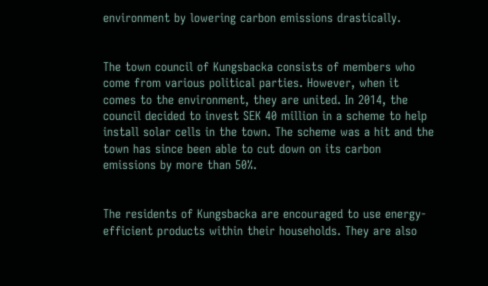environment by lowering carbon emissions drastically.


The town council of Kungsbacka consists of members who come from various political parties. However, when it comes to the environment, they are united. In 2014, the council decided to invest SEK 40 million in a scheme to help install solar cells in the town. The scheme was a hit and the town has since been able to cut down on its carbon emissions by more than 50%.


The residents of Kungsbacka are encouraged to use energy-efficient products within their households. They are also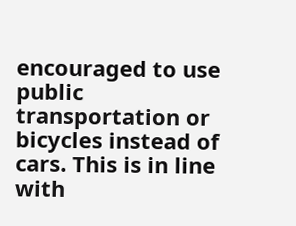encouraged to use public transportation or bicycles instead of cars. This is in line with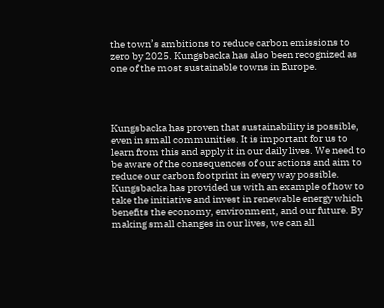the town’s ambitions to reduce carbon emissions to zero by 2025. Kungsbacka has also been recognized as one of the most sustainable towns in Europe.




Kungsbacka has proven that sustainability is possible, even in small communities. It is important for us to learn from this and apply it in our daily lives. We need to be aware of the consequences of our actions and aim to reduce our carbon footprint in every way possible. Kungsbacka has provided us with an example of how to take the initiative and invest in renewable energy which benefits the economy, environment, and our future. By making small changes in our lives, we can all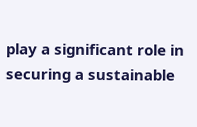play a significant role in securing a sustainable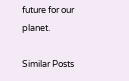future for our planet.

Similar Posts